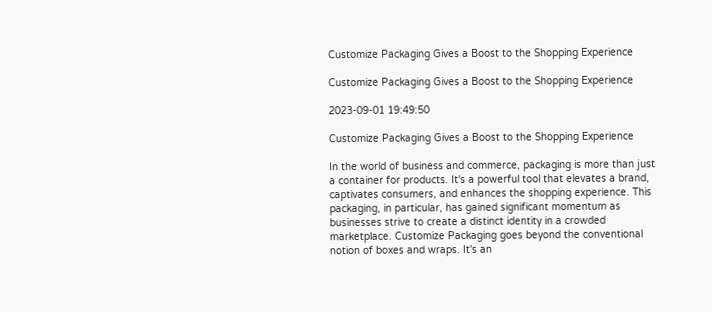Customize Packaging Gives a Boost to the Shopping Experience

Customize Packaging Gives a Boost to the Shopping Experience

2023-09-01 19:49:50

Customize Packaging Gives a Boost to the Shopping Experience

In the world of business and commerce, packaging is more than just a container for products. It's a powerful tool that elevates a brand, captivates consumers, and enhances the shopping experience. This packaging, in particular, has gained significant momentum as businesses strive to create a distinct identity in a crowded marketplace. Customize Packaging goes beyond the conventional notion of boxes and wraps. It's an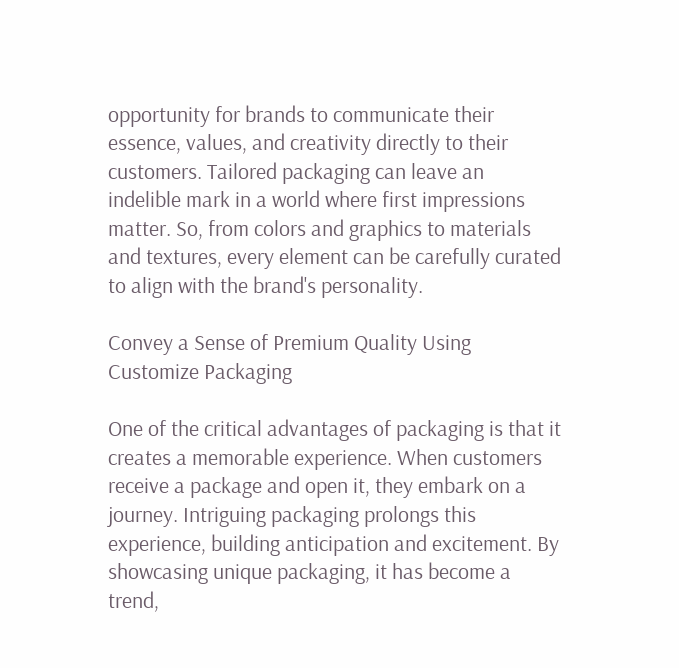opportunity for brands to communicate their essence, values, and creativity directly to their customers. Tailored packaging can leave an indelible mark in a world where first impressions matter. So, from colors and graphics to materials and textures, every element can be carefully curated to align with the brand's personality.

Convey a Sense of Premium Quality Using Customize Packaging

One of the critical advantages of packaging is that it creates a memorable experience. When customers receive a package and open it, they embark on a journey. Intriguing packaging prolongs this experience, building anticipation and excitement. By showcasing unique packaging, it has become a trend,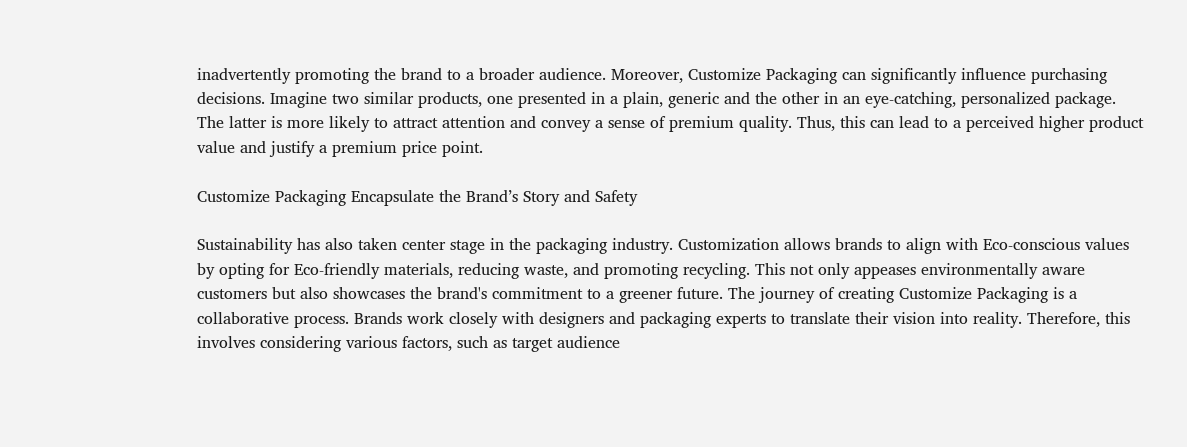inadvertently promoting the brand to a broader audience. Moreover, Customize Packaging can significantly influence purchasing decisions. Imagine two similar products, one presented in a plain, generic and the other in an eye-catching, personalized package. The latter is more likely to attract attention and convey a sense of premium quality. Thus, this can lead to a perceived higher product value and justify a premium price point.

Customize Packaging Encapsulate the Brand’s Story and Safety

Sustainability has also taken center stage in the packaging industry. Customization allows brands to align with Eco-conscious values by opting for Eco-friendly materials, reducing waste, and promoting recycling. This not only appeases environmentally aware customers but also showcases the brand's commitment to a greener future. The journey of creating Customize Packaging is a collaborative process. Brands work closely with designers and packaging experts to translate their vision into reality. Therefore, this involves considering various factors, such as target audience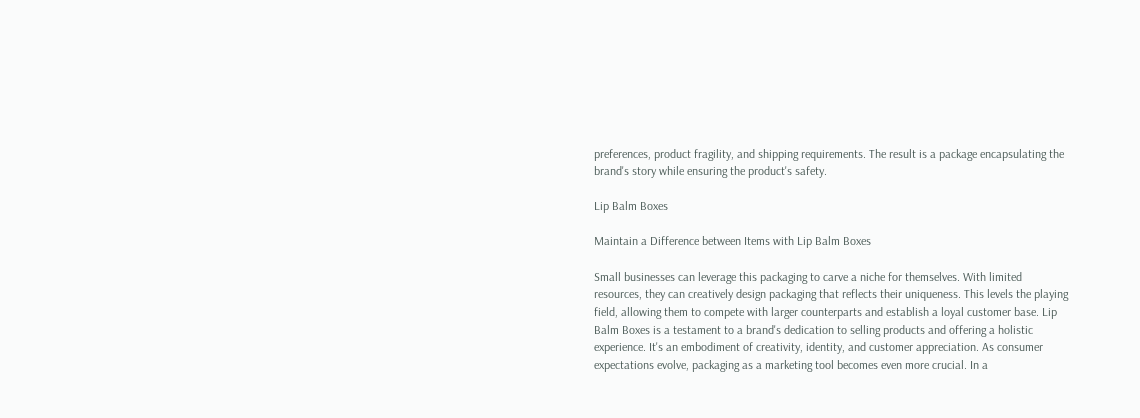preferences, product fragility, and shipping requirements. The result is a package encapsulating the brand's story while ensuring the product's safety.

Lip Balm Boxes

Maintain a Difference between Items with Lip Balm Boxes

Small businesses can leverage this packaging to carve a niche for themselves. With limited resources, they can creatively design packaging that reflects their uniqueness. This levels the playing field, allowing them to compete with larger counterparts and establish a loyal customer base. Lip Balm Boxes is a testament to a brand's dedication to selling products and offering a holistic experience. It's an embodiment of creativity, identity, and customer appreciation. As consumer expectations evolve, packaging as a marketing tool becomes even more crucial. In a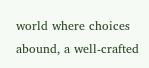world where choices abound, a well-crafted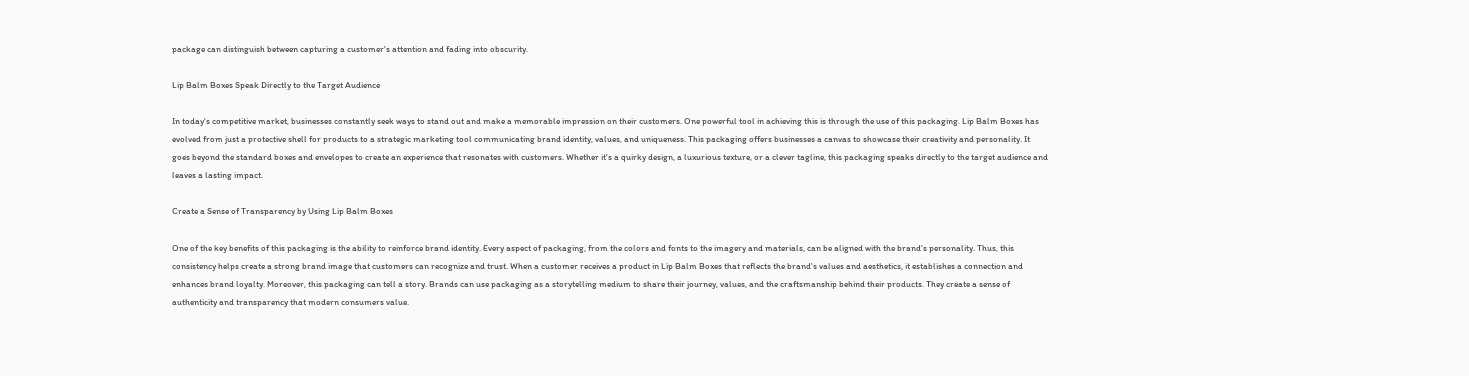package can distinguish between capturing a customer's attention and fading into obscurity.

Lip Balm Boxes Speak Directly to the Target Audience

In today's competitive market, businesses constantly seek ways to stand out and make a memorable impression on their customers. One powerful tool in achieving this is through the use of this packaging. Lip Balm Boxes has evolved from just a protective shell for products to a strategic marketing tool communicating brand identity, values, and uniqueness. This packaging offers businesses a canvas to showcase their creativity and personality. It goes beyond the standard boxes and envelopes to create an experience that resonates with customers. Whether it's a quirky design, a luxurious texture, or a clever tagline, this packaging speaks directly to the target audience and leaves a lasting impact.

Create a Sense of Transparency by Using Lip Balm Boxes

One of the key benefits of this packaging is the ability to reinforce brand identity. Every aspect of packaging, from the colors and fonts to the imagery and materials, can be aligned with the brand's personality. Thus, this consistency helps create a strong brand image that customers can recognize and trust. When a customer receives a product in Lip Balm Boxes that reflects the brand's values and aesthetics, it establishes a connection and enhances brand loyalty. Moreover, this packaging can tell a story. Brands can use packaging as a storytelling medium to share their journey, values, and the craftsmanship behind their products. They create a sense of authenticity and transparency that modern consumers value.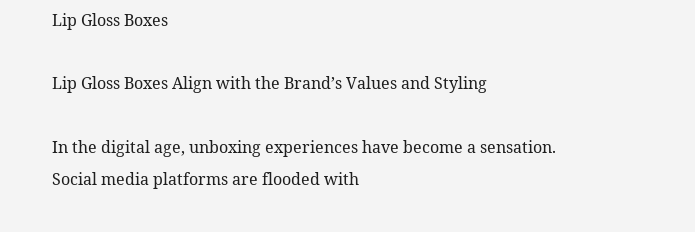Lip Gloss Boxes

Lip Gloss Boxes Align with the Brand’s Values and Styling

In the digital age, unboxing experiences have become a sensation. Social media platforms are flooded with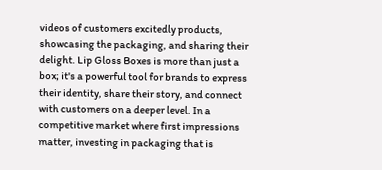videos of customers excitedly products, showcasing the packaging, and sharing their delight. Lip Gloss Boxes is more than just a box; it's a powerful tool for brands to express their identity, share their story, and connect with customers on a deeper level. In a competitive market where first impressions matter, investing in packaging that is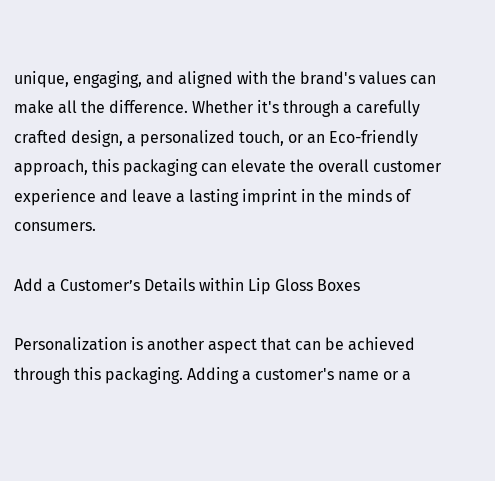unique, engaging, and aligned with the brand's values can make all the difference. Whether it's through a carefully crafted design, a personalized touch, or an Eco-friendly approach, this packaging can elevate the overall customer experience and leave a lasting imprint in the minds of consumers.

Add a Customer’s Details within Lip Gloss Boxes

Personalization is another aspect that can be achieved through this packaging. Adding a customer's name or a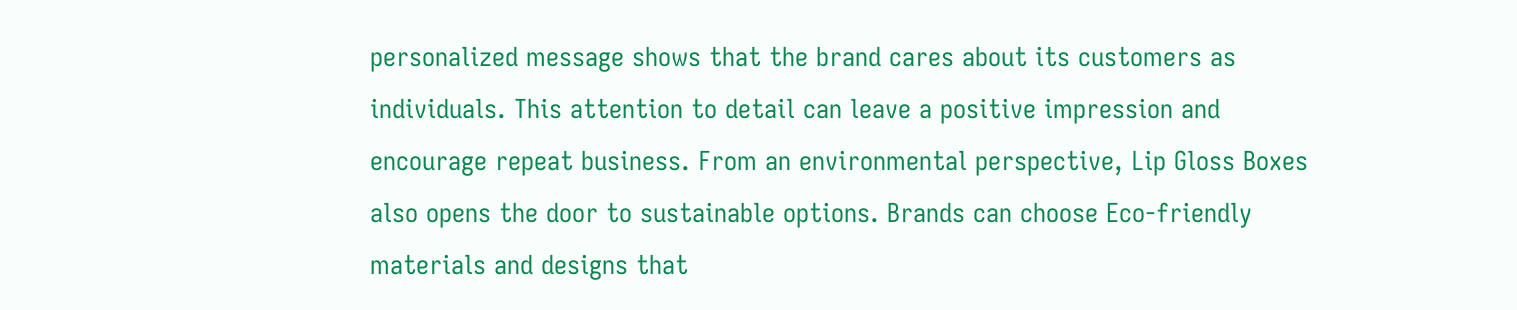personalized message shows that the brand cares about its customers as individuals. This attention to detail can leave a positive impression and encourage repeat business. From an environmental perspective, Lip Gloss Boxes also opens the door to sustainable options. Brands can choose Eco-friendly materials and designs that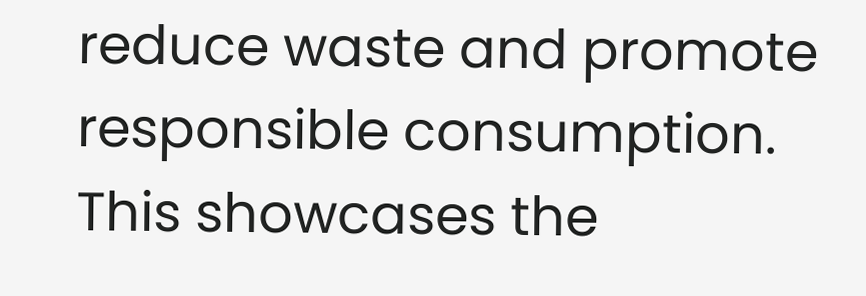reduce waste and promote responsible consumption. This showcases the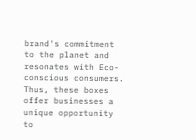brand's commitment to the planet and resonates with Eco-conscious consumers. Thus, these boxes offer businesses a unique opportunity to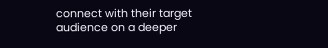connect with their target audience on a deeper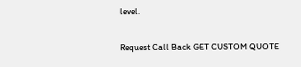level.

Request Call Back GET CUSTOM QUOTE